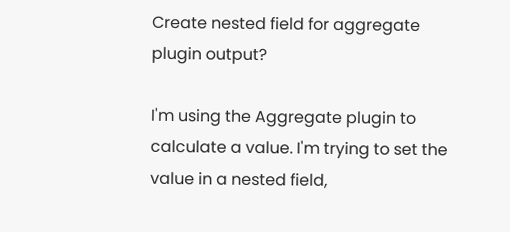Create nested field for aggregate plugin output?

I'm using the Aggregate plugin to calculate a value. I'm trying to set the value in a nested field,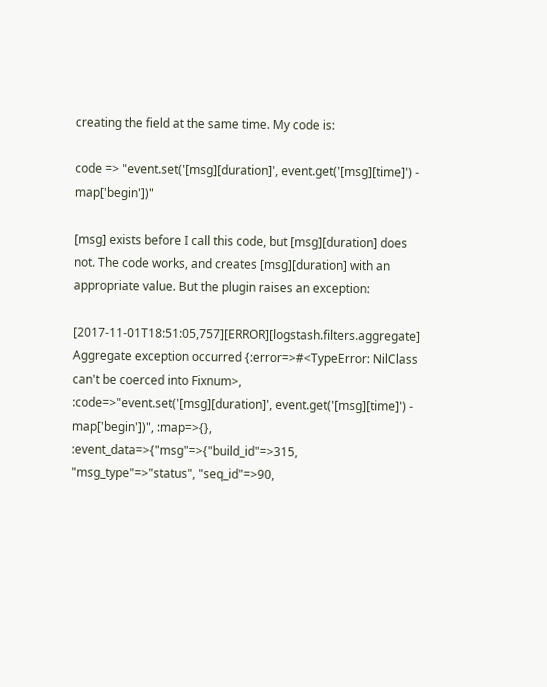creating the field at the same time. My code is:

code => "event.set('[msg][duration]', event.get('[msg][time]') - map['begin'])"

[msg] exists before I call this code, but [msg][duration] does not. The code works, and creates [msg][duration] with an appropriate value. But the plugin raises an exception:

[2017-11-01T18:51:05,757][ERROR][logstash.filters.aggregate] Aggregate exception occurred {:error=>#<TypeError: NilClass can't be coerced into Fixnum>, :code=>"event.set('[msg][duration]', event.get('[msg][time]') - map['begin'])", :map=>{}, :event_data=>{"msg"=>{"build_id"=>315, "msg_type"=>"status", "seq_id"=>90,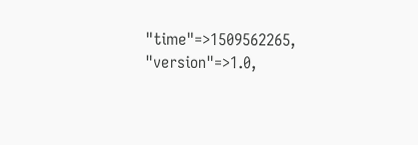"time"=>1509562265, "version"=>1.0,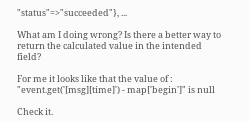"status"=>"succeeded"}, ...

What am I doing wrong? Is there a better way to return the calculated value in the intended field?

For me it looks like that the value of : "event.get('[msg][time]') - map['begin']" is null

Check it.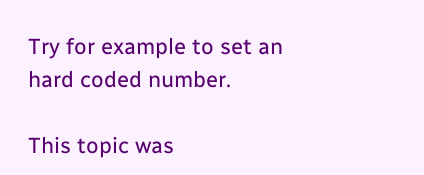Try for example to set an hard coded number.

This topic was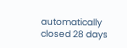automatically closed 28 days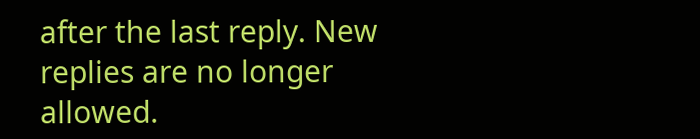after the last reply. New replies are no longer allowed.